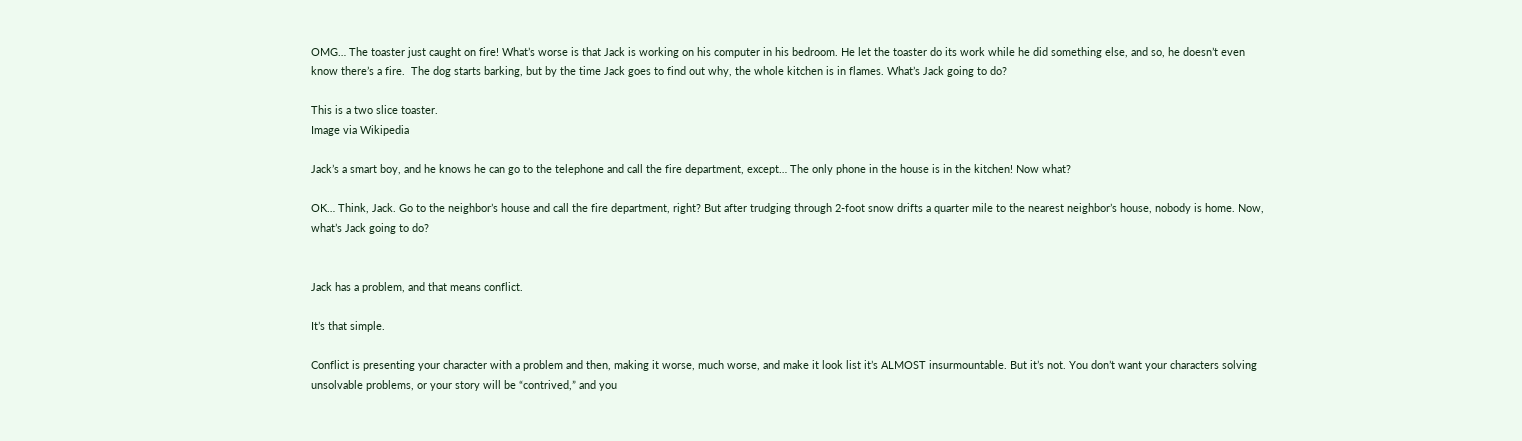OMG… The toaster just caught on fire! What’s worse is that Jack is working on his computer in his bedroom. He let the toaster do its work while he did something else, and so, he doesn’t even know there’s a fire.  The dog starts barking, but by the time Jack goes to find out why, the whole kitchen is in flames. What’s Jack going to do?

This is a two slice toaster.
Image via Wikipedia

Jack’s a smart boy, and he knows he can go to the telephone and call the fire department, except… The only phone in the house is in the kitchen! Now what?

OK… Think, Jack. Go to the neighbor’s house and call the fire department, right? But after trudging through 2-foot snow drifts a quarter mile to the nearest neighbor’s house, nobody is home. Now, what’s Jack going to do?


Jack has a problem, and that means conflict.

It’s that simple.

Conflict is presenting your character with a problem and then, making it worse, much worse, and make it look list it’s ALMOST insurmountable. But it’s not. You don’t want your characters solving unsolvable problems, or your story will be “contrived,” and you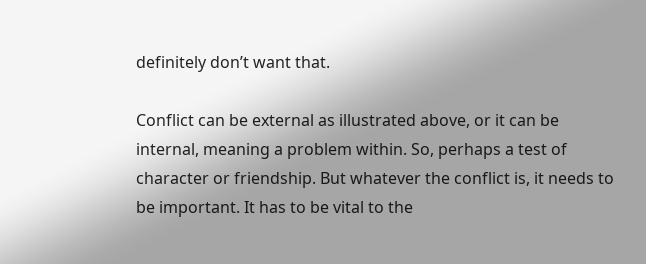definitely don’t want that.

Conflict can be external as illustrated above, or it can be internal, meaning a problem within. So, perhaps a test of character or friendship. But whatever the conflict is, it needs to be important. It has to be vital to the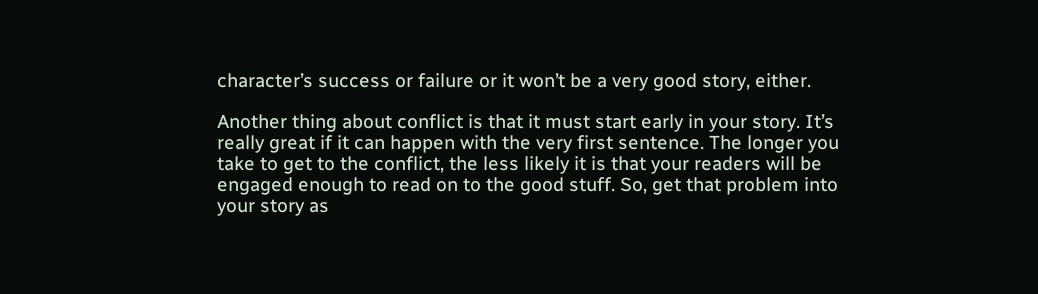character’s success or failure or it won’t be a very good story, either.

Another thing about conflict is that it must start early in your story. It’s really great if it can happen with the very first sentence. The longer you take to get to the conflict, the less likely it is that your readers will be engaged enough to read on to the good stuff. So, get that problem into your story as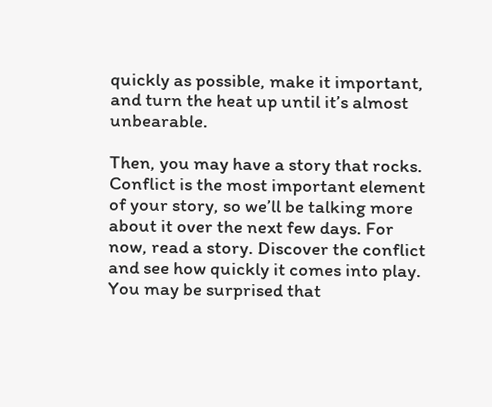quickly as possible, make it important, and turn the heat up until it’s almost unbearable.

Then, you may have a story that rocks.  Conflict is the most important element of your story, so we’ll be talking more about it over the next few days. For now, read a story. Discover the conflict and see how quickly it comes into play. You may be surprised that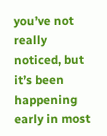you’ve not really noticed, but it’s been happening early in most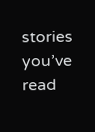stories you’ve read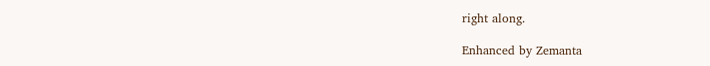right along.

Enhanced by Zemanta